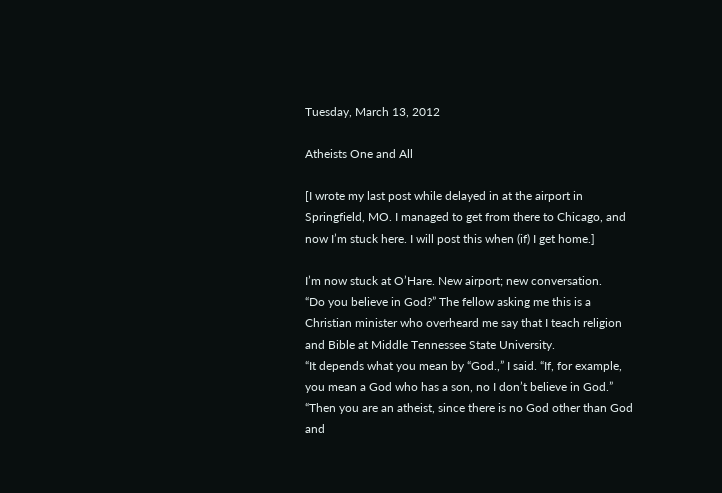Tuesday, March 13, 2012

Atheists One and All

[I wrote my last post while delayed in at the airport in Springfield, MO. I managed to get from there to Chicago, and now I’m stuck here. I will post this when (if) I get home.]

I’m now stuck at O’Hare. New airport; new conversation.
“Do you believe in God?” The fellow asking me this is a Christian minister who overheard me say that I teach religion and Bible at Middle Tennessee State University.
“It depends what you mean by “God.,” I said. “If, for example, you mean a God who has a son, no I don’t believe in God.”
“Then you are an atheist, since there is no God other than God and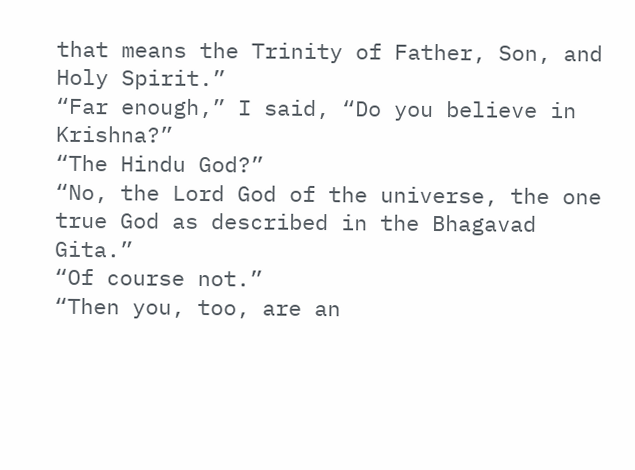that means the Trinity of Father, Son, and Holy Spirit.”
“Far enough,” I said, “Do you believe in Krishna?”
“The Hindu God?”
“No, the Lord God of the universe, the one true God as described in the Bhagavad Gita.”
“Of course not.”
“Then you, too, are an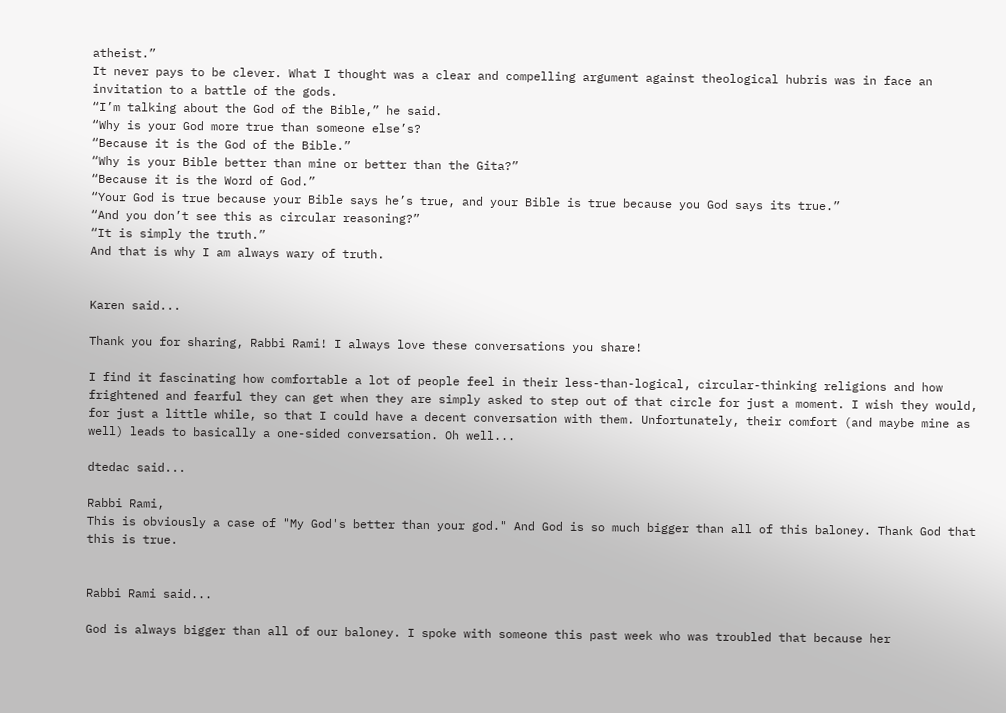atheist.”
It never pays to be clever. What I thought was a clear and compelling argument against theological hubris was in face an invitation to a battle of the gods.
“I’m talking about the God of the Bible,” he said.
“Why is your God more true than someone else’s?
“Because it is the God of the Bible.”
“Why is your Bible better than mine or better than the Gita?”
“Because it is the Word of God.”
“Your God is true because your Bible says he’s true, and your Bible is true because you God says its true.”
“And you don’t see this as circular reasoning?”
“It is simply the truth.”
And that is why I am always wary of truth.


Karen said...

Thank you for sharing, Rabbi Rami! I always love these conversations you share!

I find it fascinating how comfortable a lot of people feel in their less-than-logical, circular-thinking religions and how frightened and fearful they can get when they are simply asked to step out of that circle for just a moment. I wish they would, for just a little while, so that I could have a decent conversation with them. Unfortunately, their comfort (and maybe mine as well) leads to basically a one-sided conversation. Oh well...

dtedac said...

Rabbi Rami,
This is obviously a case of "My God's better than your god." And God is so much bigger than all of this baloney. Thank God that this is true.


Rabbi Rami said...

God is always bigger than all of our baloney. I spoke with someone this past week who was troubled that because her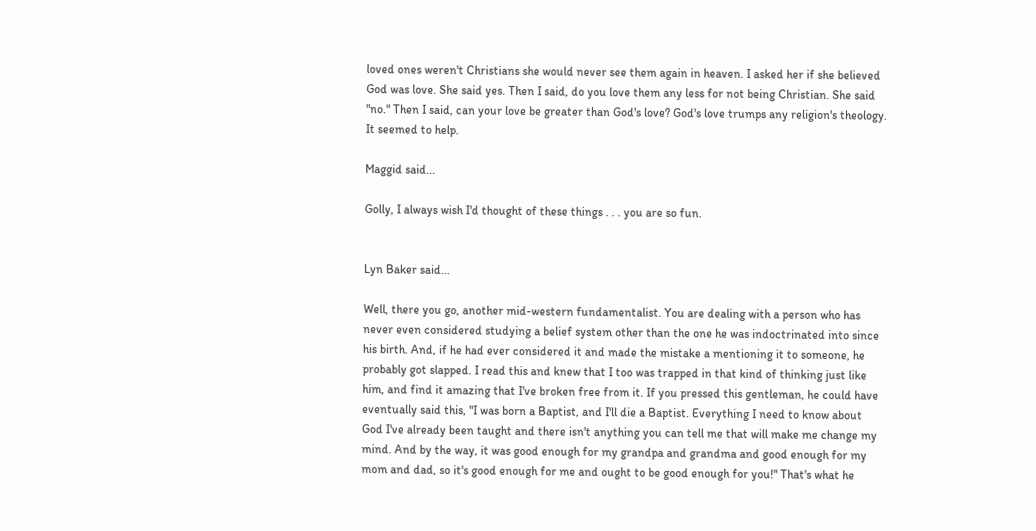loved ones weren't Christians she would never see them again in heaven. I asked her if she believed God was love. She said yes. Then I said, do you love them any less for not being Christian. She said "no." Then I said, can your love be greater than God's love? God's love trumps any religion's theology. It seemed to help.

Maggid said...

Golly, I always wish I'd thought of these things . . . you are so fun.


Lyn Baker said...

Well, there you go, another mid-western fundamentalist. You are dealing with a person who has never even considered studying a belief system other than the one he was indoctrinated into since his birth. And, if he had ever considered it and made the mistake a mentioning it to someone, he probably got slapped. I read this and knew that I too was trapped in that kind of thinking just like him, and find it amazing that I've broken free from it. If you pressed this gentleman, he could have eventually said this, "I was born a Baptist, and I'll die a Baptist. Everything I need to know about God I've already been taught and there isn't anything you can tell me that will make me change my mind. And by the way, it was good enough for my grandpa and grandma and good enough for my mom and dad, so it's good enough for me and ought to be good enough for you!" That's what he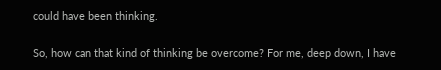could have been thinking.

So, how can that kind of thinking be overcome? For me, deep down, I have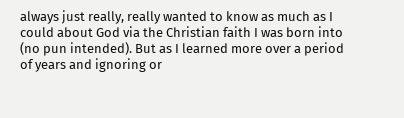always just really, really wanted to know as much as I could about God via the Christian faith I was born into (no pun intended). But as I learned more over a period of years and ignoring or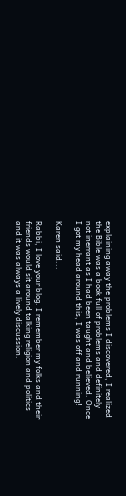explaining away the problems I discovered, I realized the Bible was a book full of problems and definitely not inerrant as I had been taught and believed. Once I got my head around this, I was off and running!

Karen said...

Rabbi, I love your blog. I remember my folks and their friends would sit around talking religion and politics and it was always a lively discussion.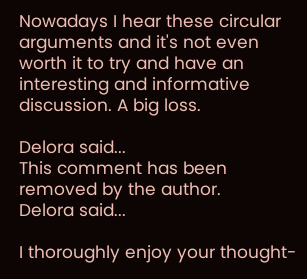Nowadays I hear these circular arguments and it's not even worth it to try and have an interesting and informative discussion. A big loss.

Delora said...
This comment has been removed by the author.
Delora said...

I thoroughly enjoy your thought-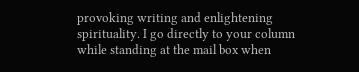provoking writing and enlightening spirituality. I go directly to your column while standing at the mail box when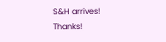S&H arrives! Thanks!